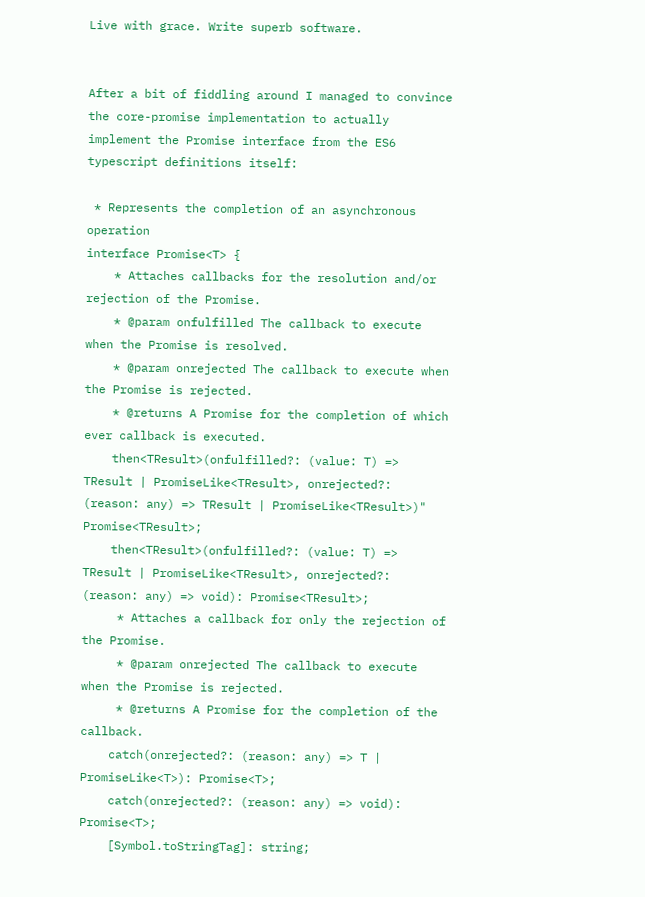Live with grace. Write superb software.


After a bit of fiddling around I managed to convince the core-promise implementation to actually implement the Promise interface from the ES6 typescript definitions itself:

 * Represents the completion of an asynchronous operation
interface Promise<T> {
    * Attaches callbacks for the resolution and/or rejection of the Promise.
    * @param onfulfilled The callback to execute when the Promise is resolved.
    * @param onrejected The callback to execute when the Promise is rejected.
    * @returns A Promise for the completion of which ever callback is executed.
    then<TResult>(onfulfilled?: (value: T) => TResult | PromiseLike<TResult>, onrejected?: (reason: any) => TResult | PromiseLike<TResult>)" Promise<TResult>;
    then<TResult>(onfulfilled?: (value: T) => TResult | PromiseLike<TResult>, onrejected?: (reason: any) => void): Promise<TResult>;
     * Attaches a callback for only the rejection of the Promise.
     * @param onrejected The callback to execute when the Promise is rejected.
     * @returns A Promise for the completion of the callback.
    catch(onrejected?: (reason: any) => T | PromiseLike<T>): Promise<T>;
    catch(onrejected?: (reason: any) => void): Promise<T>;
    [Symbol.toStringTag]: string;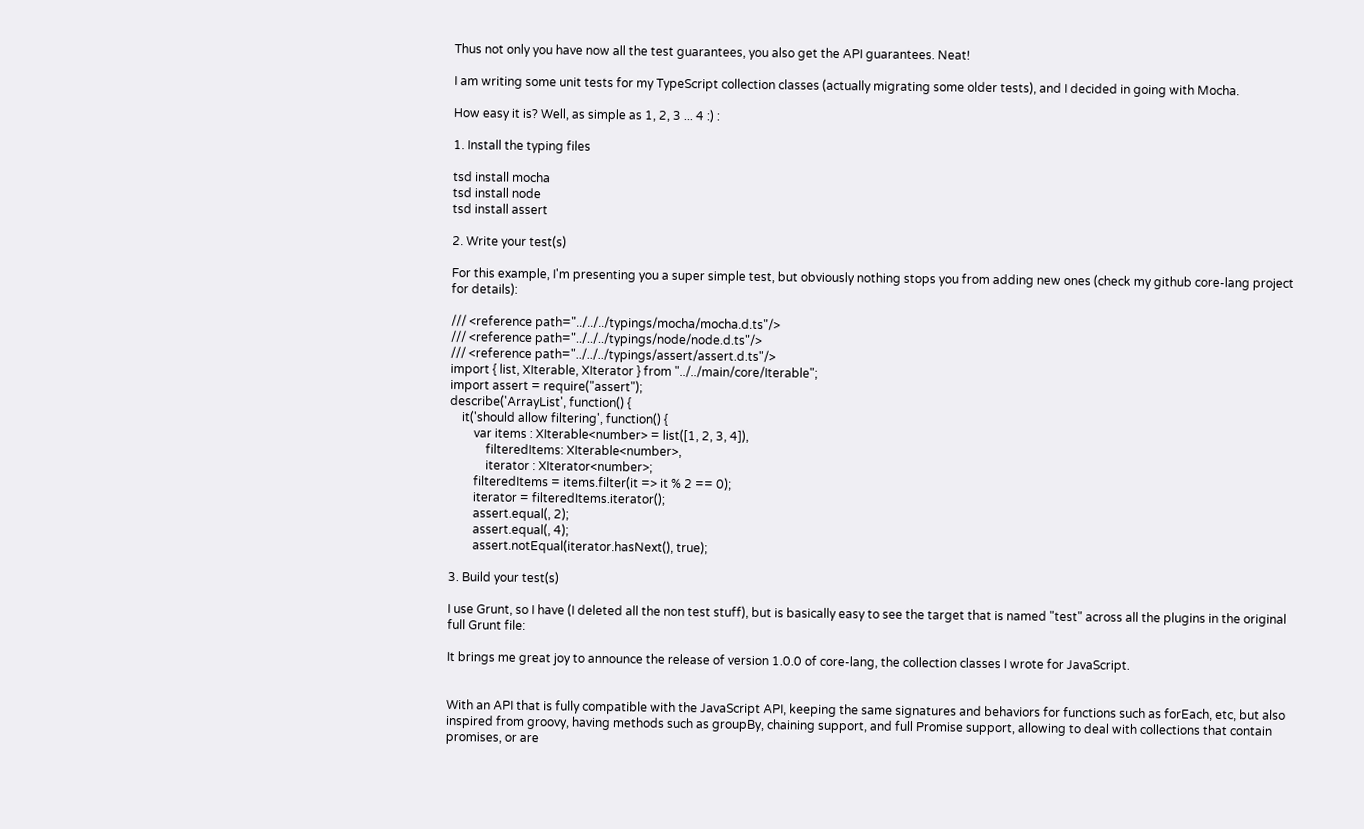Thus not only you have now all the test guarantees, you also get the API guarantees. Neat!

I am writing some unit tests for my TypeScript collection classes (actually migrating some older tests), and I decided in going with Mocha.

How easy it is? Well, as simple as 1, 2, 3 ... 4 :) :

1. Install the typing files

tsd install mocha
tsd install node
tsd install assert

2. Write your test(s)

For this example, I'm presenting you a super simple test, but obviously nothing stops you from adding new ones (check my github core-lang project for details):

/// <reference path="../../../typings/mocha/mocha.d.ts"/>
/// <reference path="../../../typings/node/node.d.ts"/>
/// <reference path="../../../typings/assert/assert.d.ts"/>
import { list, XIterable, XIterator } from "../../main/core/Iterable";
import assert = require("assert");
describe('ArrayList', function() {
    it('should allow filtering', function() {
        var items : XIterable<number> = list([1, 2, 3, 4]),
            filteredItems: XIterable<number>,
            iterator : XIterator<number>;
        filteredItems = items.filter(it => it % 2 == 0);
        iterator = filteredItems.iterator();
        assert.equal(, 2);
        assert.equal(, 4);
        assert.notEqual(iterator.hasNext(), true);

3. Build your test(s)

I use Grunt, so I have (I deleted all the non test stuff), but is basically easy to see the target that is named "test" across all the plugins in the original full Grunt file:

It brings me great joy to announce the release of version 1.0.0 of core-lang, the collection classes I wrote for JavaScript.


With an API that is fully compatible with the JavaScript API, keeping the same signatures and behaviors for functions such as forEach, etc, but also inspired from groovy, having methods such as groupBy, chaining support, and full Promise support, allowing to deal with collections that contain promises, or are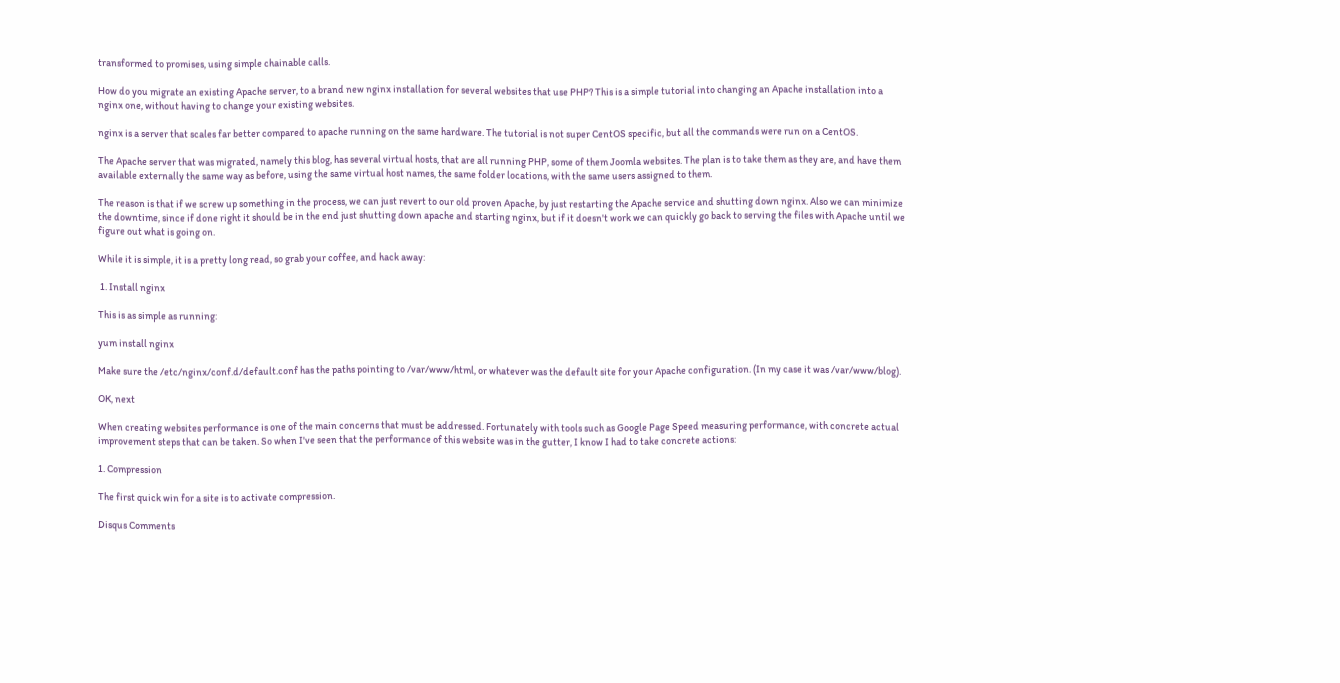transformed to promises, using simple chainable calls.

How do you migrate an existing Apache server, to a brand new nginx installation for several websites that use PHP? This is a simple tutorial into changing an Apache installation into a nginx one, without having to change your existing websites.

nginx is a server that scales far better compared to apache running on the same hardware. The tutorial is not super CentOS specific, but all the commands were run on a CentOS.

The Apache server that was migrated, namely this blog, has several virtual hosts, that are all running PHP, some of them Joomla websites. The plan is to take them as they are, and have them available externally the same way as before, using the same virtual host names, the same folder locations, with the same users assigned to them.

The reason is that if we screw up something in the process, we can just revert to our old proven Apache, by just restarting the Apache service and shutting down nginx. Also we can minimize the downtime, since if done right it should be in the end just shutting down apache and starting nginx, but if it doesn't work we can quickly go back to serving the files with Apache until we figure out what is going on.

While it is simple, it is a pretty long read, so grab your coffee, and hack away:

 1. Install nginx

This is as simple as running:

yum install nginx

Make sure the /etc/nginx/conf.d/default.conf has the paths pointing to /var/www/html, or whatever was the default site for your Apache configuration. (In my case it was /var/www/blog).

OK, next

When creating websites performance is one of the main concerns that must be addressed. Fortunately with tools such as Google Page Speed measuring performance, with concrete actual improvement steps that can be taken. So when I've seen that the performance of this website was in the gutter, I know I had to take concrete actions:

1. Compression

The first quick win for a site is to activate compression.

Disqus Comments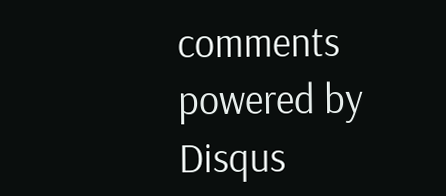comments powered by Disqus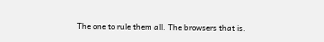The one to rule them all. The browsers that is.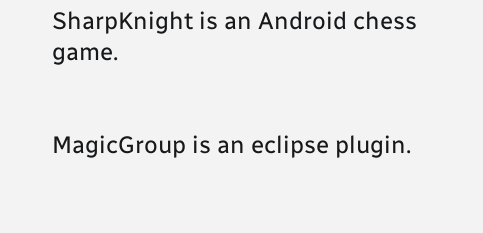SharpKnight is an Android chess game.


MagicGroup is an eclipse plugin.